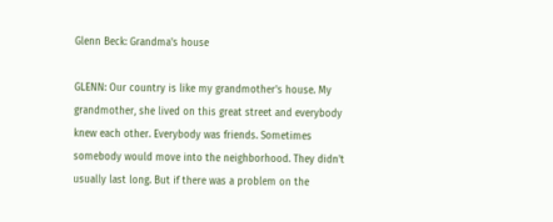Glenn Beck: Grandma's house

GLENN: Our country is like my grandmother's house. My grandmother, she lived on this great street and everybody knew each other. Everybody was friends. Sometimes somebody would move into the neighborhood. They didn't usually last long. But if there was a problem on the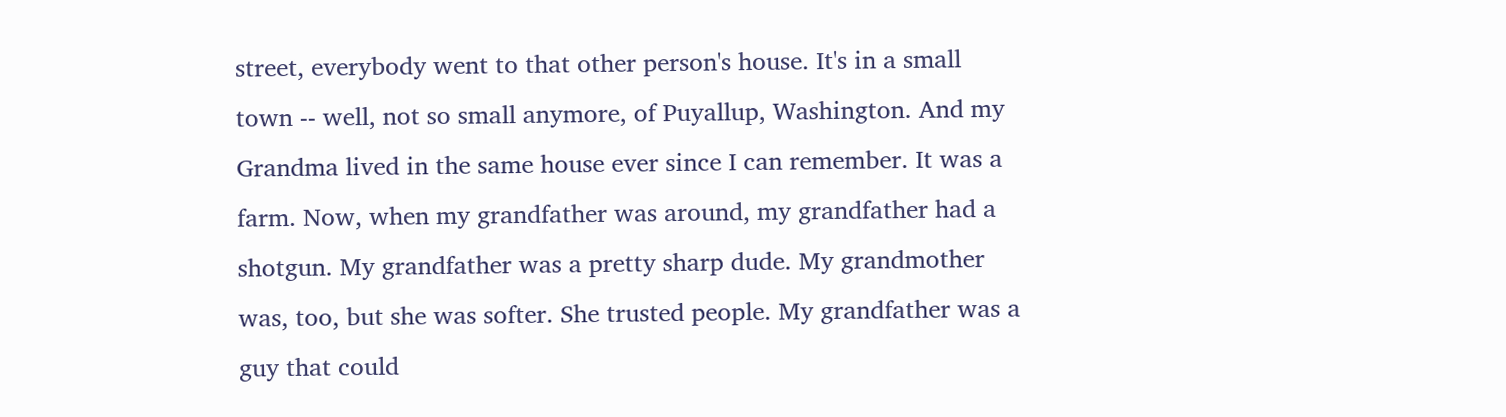street, everybody went to that other person's house. It's in a small town -- well, not so small anymore, of Puyallup, Washington. And my Grandma lived in the same house ever since I can remember. It was a farm. Now, when my grandfather was around, my grandfather had a shotgun. My grandfather was a pretty sharp dude. My grandmother was, too, but she was softer. She trusted people. My grandfather was a guy that could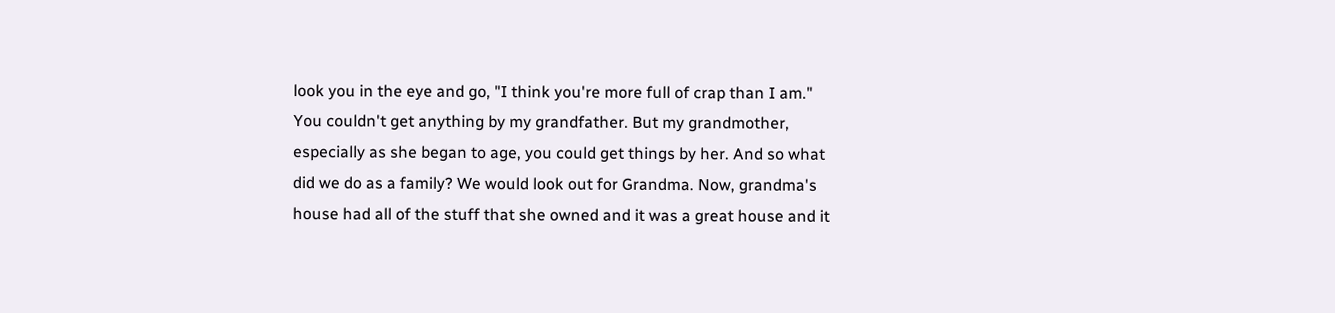look you in the eye and go, "I think you're more full of crap than I am." You couldn't get anything by my grandfather. But my grandmother, especially as she began to age, you could get things by her. And so what did we do as a family? We would look out for Grandma. Now, grandma's house had all of the stuff that she owned and it was a great house and it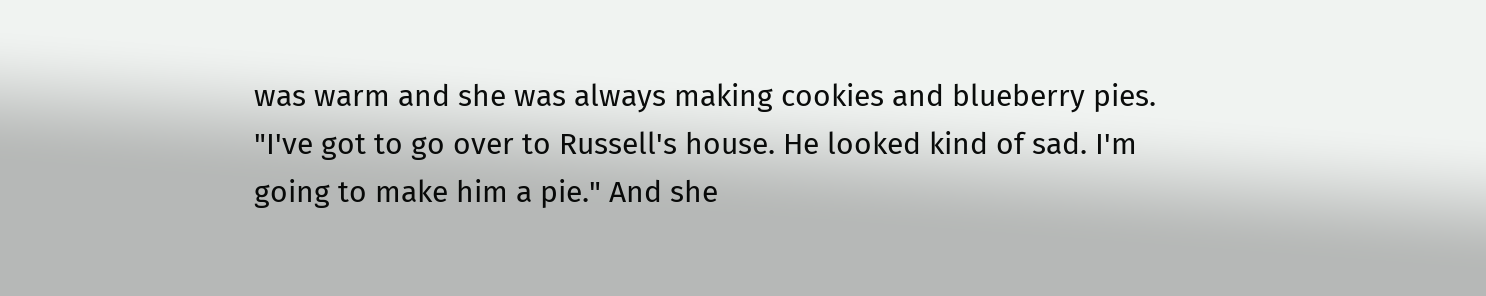was warm and she was always making cookies and blueberry pies. "I've got to go over to Russell's house. He looked kind of sad. I'm going to make him a pie." And she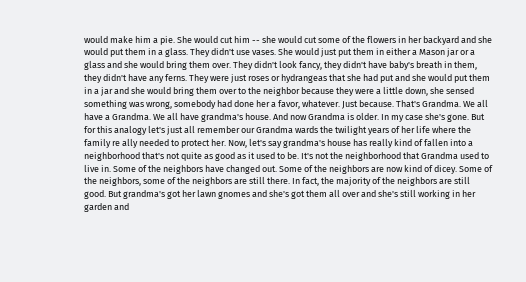would make him a pie. She would cut him -- she would cut some of the flowers in her backyard and she would put them in a glass. They didn't use vases. She would just put them in either a Mason jar or a glass and she would bring them over. They didn't look fancy, they didn't have baby's breath in them, they didn't have any ferns. They were just roses or hydrangeas that she had put and she would put them in a jar and she would bring them over to the neighbor because they were a little down, she sensed something was wrong, somebody had done her a favor, whatever. Just because. That's Grandma. We all have a Grandma. We all have grandma's house. And now Grandma is older. In my case she's gone. But for this analogy let's just all remember our Grandma wards the twilight years of her life where the family re ally needed to protect her. Now, let's say grandma's house has really kind of fallen into a neighborhood that's not quite as good as it used to be. It's not the neighborhood that Grandma used to live in. Some of the neighbors have changed out. Some of the neighbors are now kind of dicey. Some of the neighbors, some of the neighbors are still there. In fact, the majority of the neighbors are still good. But grandma's got her lawn gnomes and she's got them all over and she's still working in her garden and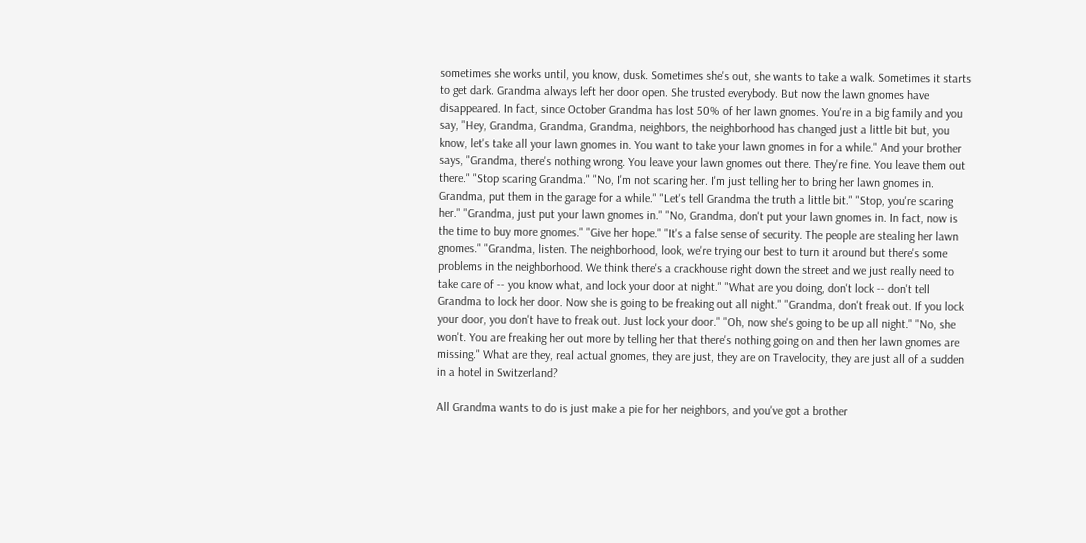sometimes she works until, you know, dusk. Sometimes she's out, she wants to take a walk. Sometimes it starts to get dark. Grandma always left her door open. She trusted everybody. But now the lawn gnomes have disappeared. In fact, since October Grandma has lost 50% of her lawn gnomes. You're in a big family and you say, "Hey, Grandma, Grandma, Grandma, neighbors, the neighborhood has changed just a little bit but, you know, let's take all your lawn gnomes in. You want to take your lawn gnomes in for a while." And your brother says, "Grandma, there's nothing wrong. You leave your lawn gnomes out there. They're fine. You leave them out there." "Stop scaring Grandma." "No, I'm not scaring her. I'm just telling her to bring her lawn gnomes in. Grandma, put them in the garage for a while." "Let's tell Grandma the truth a little bit." "Stop, you're scaring her." "Grandma, just put your lawn gnomes in." "No, Grandma, don't put your lawn gnomes in. In fact, now is the time to buy more gnomes." "Give her hope." "It's a false sense of security. The people are stealing her lawn gnomes." "Grandma, listen. The neighborhood, look, we're trying our best to turn it around but there's some problems in the neighborhood. We think there's a crackhouse right down the street and we just really need to take care of -- you know what, and lock your door at night." "What are you doing, don't lock -- don't tell Grandma to lock her door. Now she is going to be freaking out all night." "Grandma, don't freak out. If you lock your door, you don't have to freak out. Just lock your door." "Oh, now she's going to be up all night." "No, she won't. You are freaking her out more by telling her that there's nothing going on and then her lawn gnomes are missing." What are they, real actual gnomes, they are just, they are on Travelocity, they are just all of a sudden in a hotel in Switzerland?

All Grandma wants to do is just make a pie for her neighbors, and you've got a brother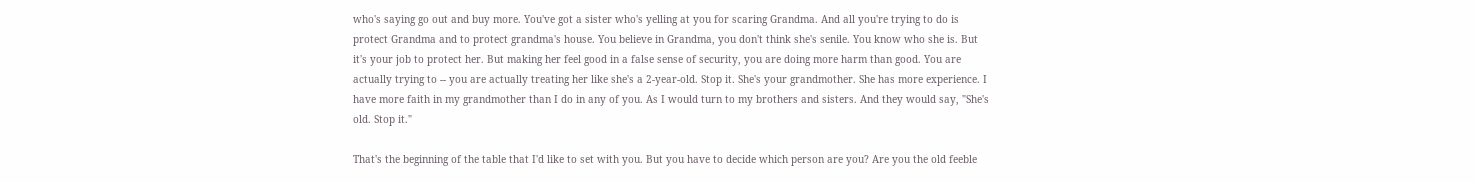who's saying go out and buy more. You've got a sister who's yelling at you for scaring Grandma. And all you're trying to do is protect Grandma and to protect grandma's house. You believe in Grandma, you don't think she's senile. You know who she is. But it's your job to protect her. But making her feel good in a false sense of security, you are doing more harm than good. You are actually trying to -- you are actually treating her like she's a 2-year-old. Stop it. She's your grandmother. She has more experience. I have more faith in my grandmother than I do in any of you. As I would turn to my brothers and sisters. And they would say, "She's old. Stop it."

That's the beginning of the table that I'd like to set with you. But you have to decide which person are you? Are you the old feeble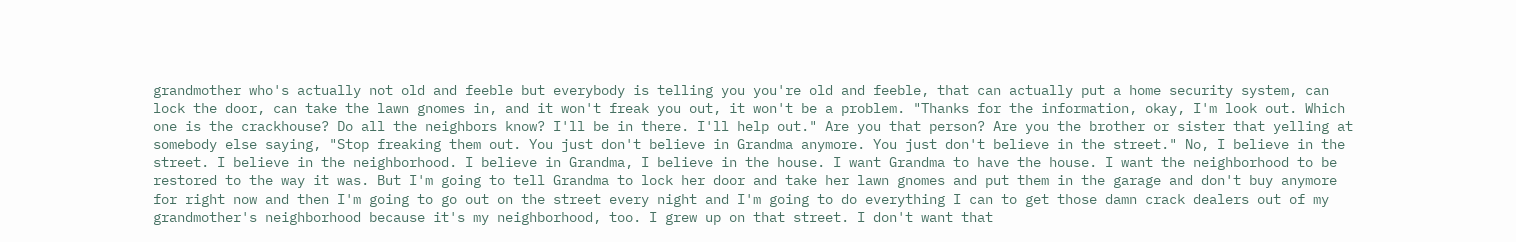grandmother who's actually not old and feeble but everybody is telling you you're old and feeble, that can actually put a home security system, can lock the door, can take the lawn gnomes in, and it won't freak you out, it won't be a problem. "Thanks for the information, okay, I'm look out. Which one is the crackhouse? Do all the neighbors know? I'll be in there. I'll help out." Are you that person? Are you the brother or sister that yelling at somebody else saying, "Stop freaking them out. You just don't believe in Grandma anymore. You just don't believe in the street." No, I believe in the street. I believe in the neighborhood. I believe in Grandma, I believe in the house. I want Grandma to have the house. I want the neighborhood to be restored to the way it was. But I'm going to tell Grandma to lock her door and take her lawn gnomes and put them in the garage and don't buy anymore for right now and then I'm going to go out on the street every night and I'm going to do everything I can to get those damn crack dealers out of my grandmother's neighborhood because it's my neighborhood, too. I grew up on that street. I don't want that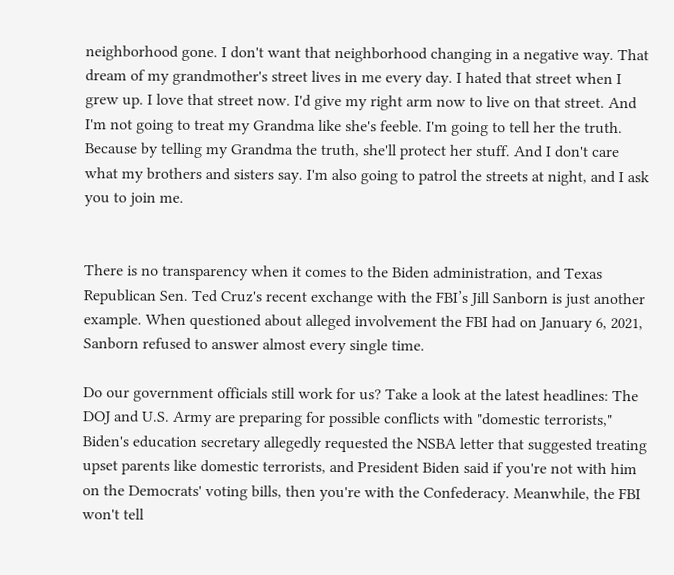neighborhood gone. I don't want that neighborhood changing in a negative way. That dream of my grandmother's street lives in me every day. I hated that street when I grew up. I love that street now. I'd give my right arm now to live on that street. And I'm not going to treat my Grandma like she's feeble. I'm going to tell her the truth. Because by telling my Grandma the truth, she'll protect her stuff. And I don't care what my brothers and sisters say. I'm also going to patrol the streets at night, and I ask you to join me.


There is no transparency when it comes to the Biden administration, and Texas Republican Sen. Ted Cruz's recent exchange with the FBI’s Jill Sanborn is just another example. When questioned about alleged involvement the FBI had on January 6, 2021, Sanborn refused to answer almost every single time.

Do our government officials still work for us? Take a look at the latest headlines: The DOJ and U.S. Army are preparing for possible conflicts with "domestic terrorists," Biden's education secretary allegedly requested the NSBA letter that suggested treating upset parents like domestic terrorists, and President Biden said if you're not with him on the Democrats' voting bills, then you're with the Confederacy. Meanwhile, the FBI won't tell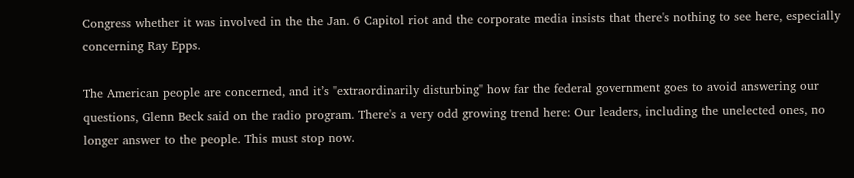Congress whether it was involved in the the Jan. 6 Capitol riot and the corporate media insists that there's nothing to see here, especially concerning Ray Epps.

The American people are concerned, and it’s "extraordinarily disturbing" how far the federal government goes to avoid answering our questions, Glenn Beck said on the radio program. There's a very odd growing trend here: Our leaders, including the unelected ones, no longer answer to the people. This must stop now.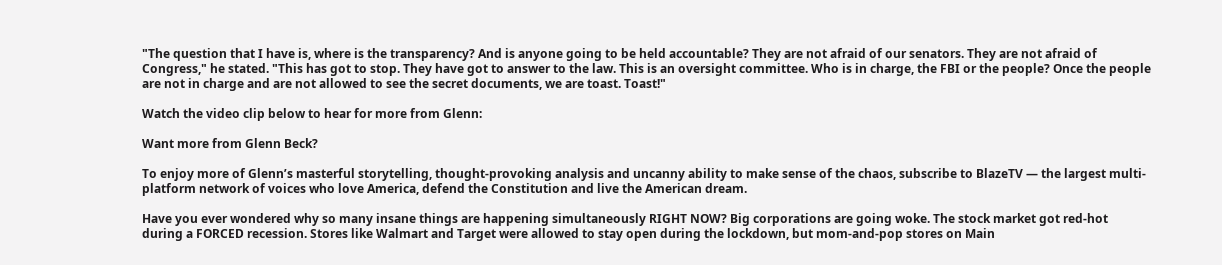"The question that I have is, where is the transparency? And is anyone going to be held accountable? They are not afraid of our senators. They are not afraid of Congress," he stated. "This has got to stop. They have got to answer to the law. This is an oversight committee. Who is in charge, the FBI or the people? Once the people are not in charge and are not allowed to see the secret documents, we are toast. Toast!"

Watch the video clip below to hear for more from Glenn:

Want more from Glenn Beck?

To enjoy more of Glenn’s masterful storytelling, thought-provoking analysis and uncanny ability to make sense of the chaos, subscribe to BlazeTV — the largest multi-platform network of voices who love America, defend the Constitution and live the American dream.

Have you ever wondered why so many insane things are happening simultaneously RIGHT NOW? Big corporations are going woke. The stock market got red-hot during a FORCED recession. Stores like Walmart and Target were allowed to stay open during the lockdown, but mom-and-pop stores on Main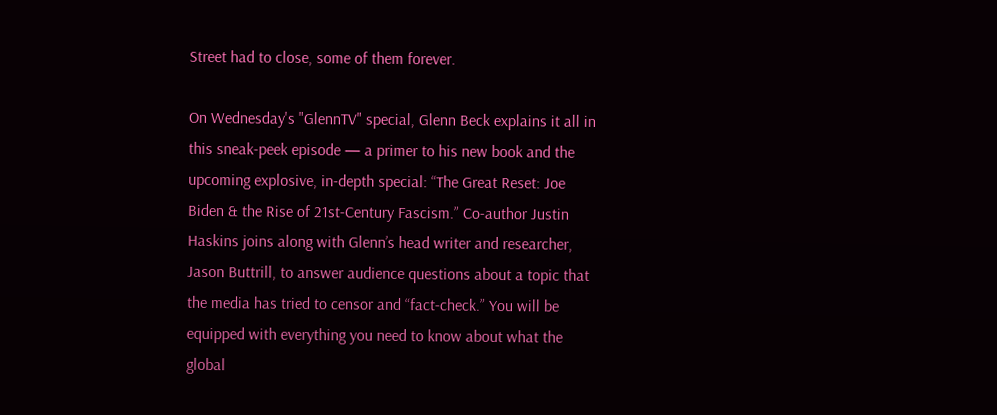Street had to close, some of them forever.

On Wednesday's "GlennTV" special, Glenn Beck explains it all in this sneak-peek episode — a primer to his new book and the upcoming explosive, in-depth special: “The Great Reset: Joe Biden & the Rise of 21st-Century Fascism.” Co-author Justin Haskins joins along with Glenn’s head writer and researcher, Jason Buttrill, to answer audience questions about a topic that the media has tried to censor and “fact-check.” You will be equipped with everything you need to know about what the global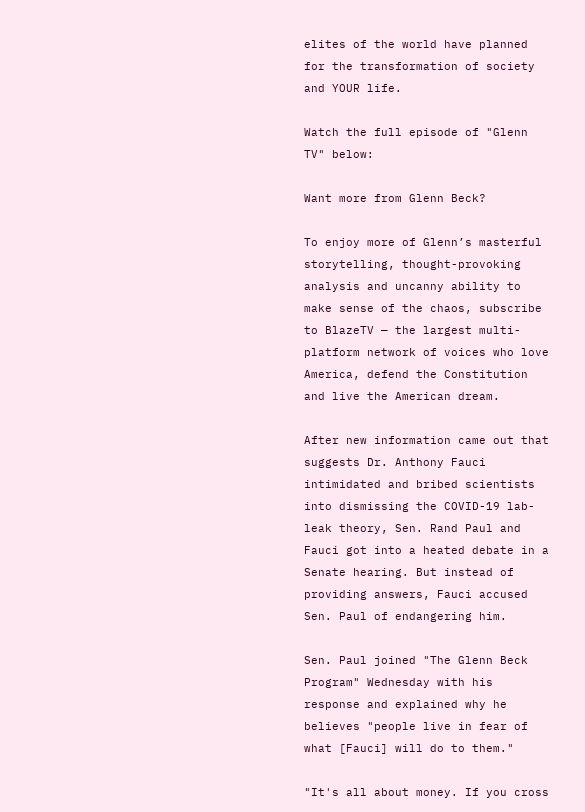elites of the world have planned for the transformation of society and YOUR life.

Watch the full episode of "Glenn TV" below:

Want more from Glenn Beck?

To enjoy more of Glenn’s masterful storytelling, thought-provoking analysis and uncanny ability to make sense of the chaos, subscribe to BlazeTV — the largest multi-platform network of voices who love America, defend the Constitution and live the American dream.

After new information came out that suggests Dr. Anthony Fauci intimidated and bribed scientists into dismissing the COVID-19 lab-leak theory, Sen. Rand Paul and Fauci got into a heated debate in a Senate hearing. But instead of providing answers, Fauci accused Sen. Paul of endangering him.

Sen. Paul joined "The Glenn Beck Program" Wednesday with his response and explained why he believes "people live in fear of what [Fauci] will do to them."

"It's all about money. If you cross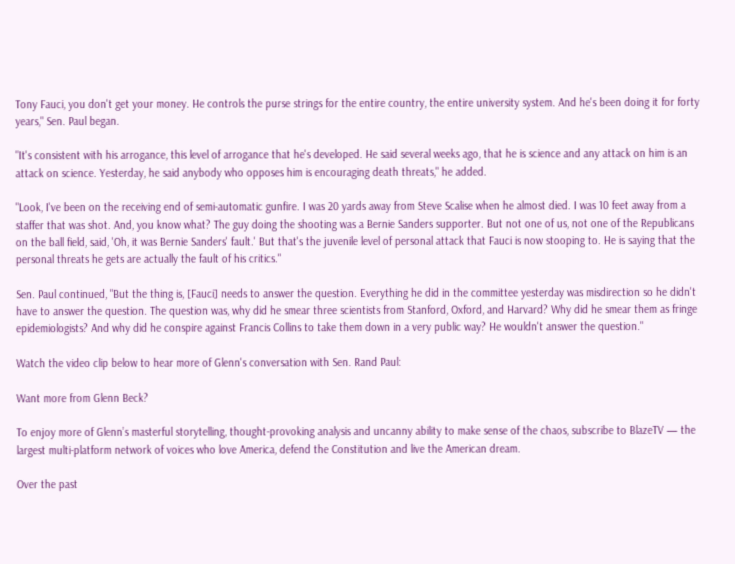Tony Fauci, you don't get your money. He controls the purse strings for the entire country, the entire university system. And he's been doing it for forty years," Sen. Paul began.

"It's consistent with his arrogance, this level of arrogance that he's developed. He said several weeks ago, that he is science and any attack on him is an attack on science. Yesterday, he said anybody who opposes him is encouraging death threats," he added.

"Look, I've been on the receiving end of semi-automatic gunfire. I was 20 yards away from Steve Scalise when he almost died. I was 10 feet away from a staffer that was shot. And, you know what? The guy doing the shooting was a Bernie Sanders supporter. But not one of us, not one of the Republicans on the ball field, said, 'Oh, it was Bernie Sanders' fault.' But that's the juvenile level of personal attack that Fauci is now stooping to. He is saying that the personal threats he gets are actually the fault of his critics."

Sen. Paul continued, "But the thing is, [Fauci] needs to answer the question. Everything he did in the committee yesterday was misdirection so he didn't have to answer the question. The question was, why did he smear three scientists from Stanford, Oxford, and Harvard? Why did he smear them as fringe epidemiologists? And why did he conspire against Francis Collins to take them down in a very public way? He wouldn't answer the question."

Watch the video clip below to hear more of Glenn's conversation with Sen. Rand Paul:

Want more from Glenn Beck?

To enjoy more of Glenn’s masterful storytelling, thought-provoking analysis and uncanny ability to make sense of the chaos, subscribe to BlazeTV — the largest multi-platform network of voices who love America, defend the Constitution and live the American dream.

Over the past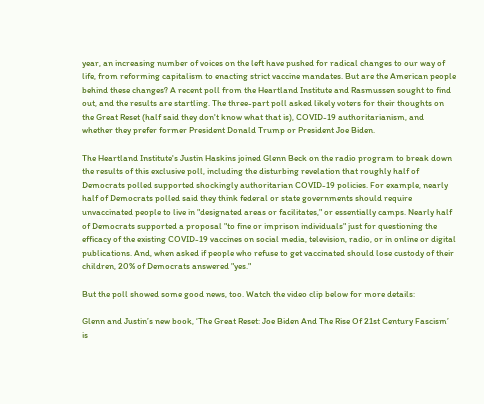year, an increasing number of voices on the left have pushed for radical changes to our way of life, from reforming capitalism to enacting strict vaccine mandates. But are the American people behind these changes? A recent poll from the Heartland Institute and Rasmussen sought to find out, and the results are startling. The three-part poll asked likely voters for their thoughts on the Great Reset (half said they don't know what that is), COVID-19 authoritarianism, and whether they prefer former President Donald Trump or President Joe Biden.

The Heartland Institute's Justin Haskins joined Glenn Beck on the radio program to break down the results of this exclusive poll, including the disturbing revelation that roughly half of Democrats polled supported shockingly authoritarian COVID-19 policies. For example, nearly half of Democrats polled said they think federal or state governments should require unvaccinated people to live in "designated areas or facilitates," or essentially camps. Nearly half of Democrats supported a proposal "to fine or imprison individuals" just for questioning the efficacy of the existing COVID-19 vaccines on social media, television, radio, or in online or digital publications. And, when asked if people who refuse to get vaccinated should lose custody of their children, 20% of Democrats answered "yes."

But the poll showed some good news, too. Watch the video clip below for more details:

Glenn and Justin’s new book, ‘The Great Reset: Joe Biden And The Rise Of 21st Century Fascism’ is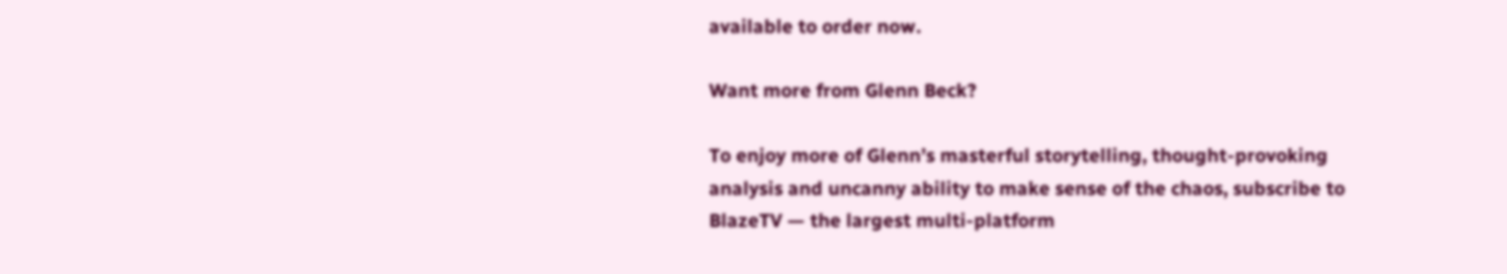available to order now.

Want more from Glenn Beck?

To enjoy more of Glenn’s masterful storytelling, thought-provoking analysis and uncanny ability to make sense of the chaos, subscribe to BlazeTV — the largest multi-platform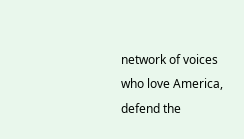network of voices who love America, defend the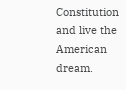Constitution and live the American dream.